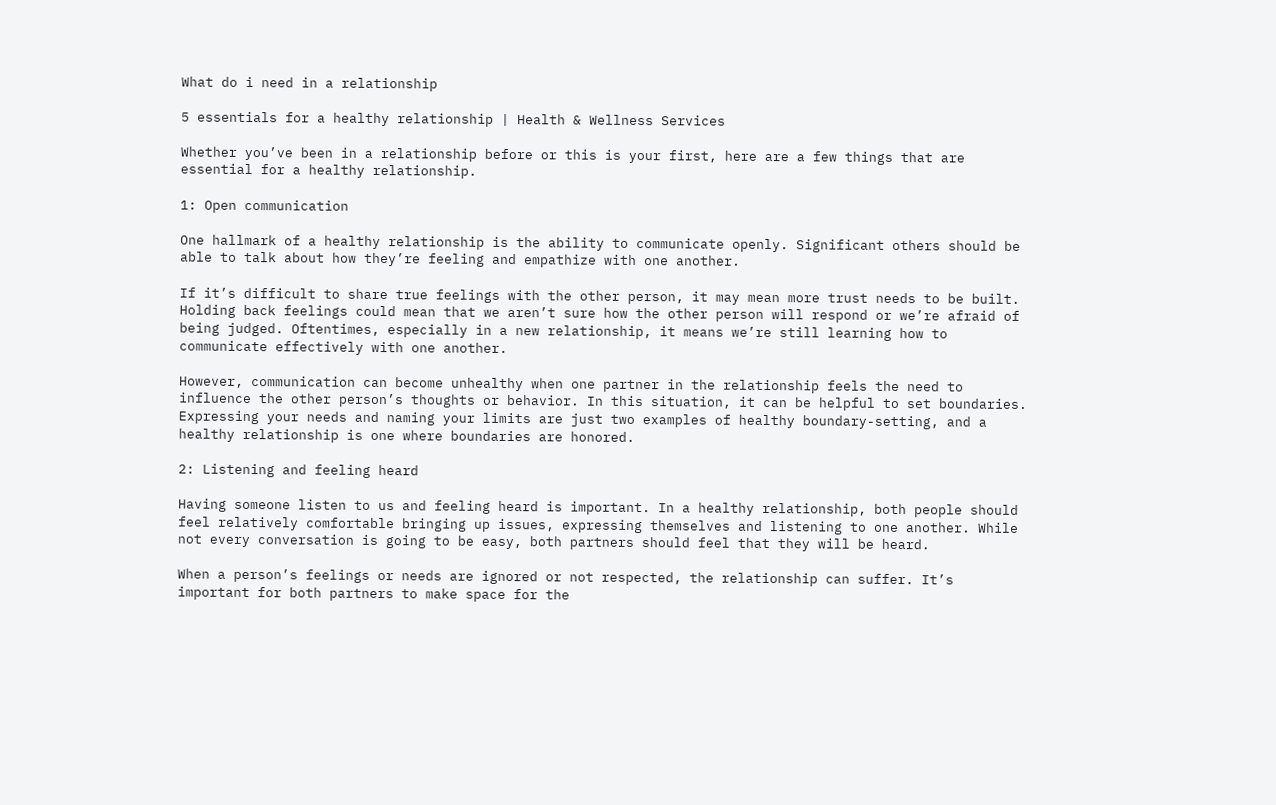What do i need in a relationship

5 essentials for a healthy relationship | Health & Wellness Services

Whether you’ve been in a relationship before or this is your first, here are a few things that are essential for a healthy relationship.

1: Open communication

One hallmark of a healthy relationship is the ability to communicate openly. Significant others should be able to talk about how they’re feeling and empathize with one another.

If it’s difficult to share true feelings with the other person, it may mean more trust needs to be built. Holding back feelings could mean that we aren’t sure how the other person will respond or we’re afraid of being judged. Oftentimes, especially in a new relationship, it means we’re still learning how to communicate effectively with one another.

However, communication can become unhealthy when one partner in the relationship feels the need to influence the other person’s thoughts or behavior. In this situation, it can be helpful to set boundaries. Expressing your needs and naming your limits are just two examples of healthy boundary-setting, and a healthy relationship is one where boundaries are honored.

2: Listening and feeling heard

Having someone listen to us and feeling heard is important. In a healthy relationship, both people should feel relatively comfortable bringing up issues, expressing themselves and listening to one another. While not every conversation is going to be easy, both partners should feel that they will be heard.

When a person’s feelings or needs are ignored or not respected, the relationship can suffer. It’s important for both partners to make space for the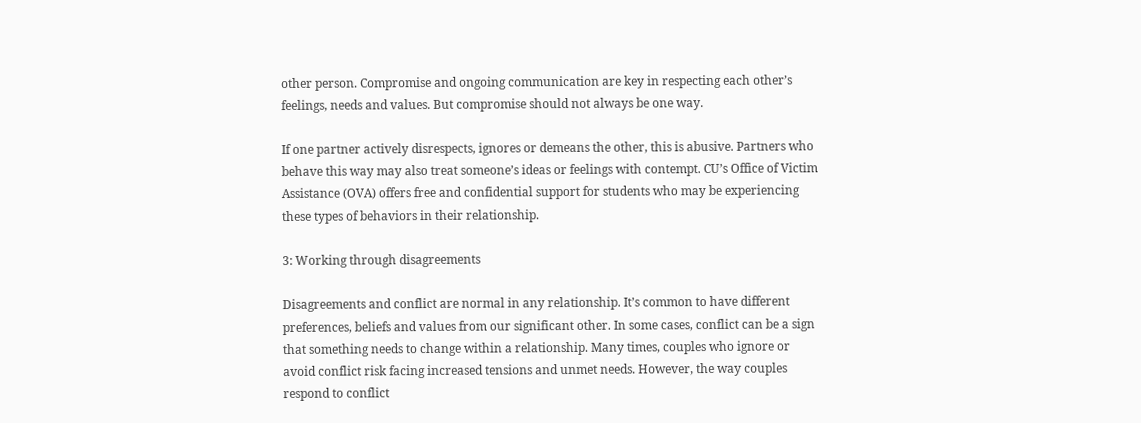other person. Compromise and ongoing communication are key in respecting each other’s feelings, needs and values. But compromise should not always be one way.

If one partner actively disrespects, ignores or demeans the other, this is abusive. Partners who behave this way may also treat someone’s ideas or feelings with contempt. CU’s Office of Victim Assistance (OVA) offers free and confidential support for students who may be experiencing these types of behaviors in their relationship.

3: Working through disagreements

Disagreements and conflict are normal in any relationship. It’s common to have different preferences, beliefs and values from our significant other. In some cases, conflict can be a sign that something needs to change within a relationship. Many times, couples who ignore or avoid conflict risk facing increased tensions and unmet needs. However, the way couples respond to conflict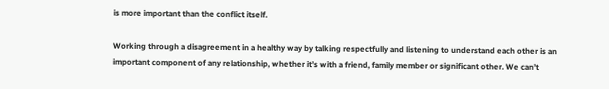is more important than the conflict itself.

Working through a disagreement in a healthy way by talking respectfully and listening to understand each other is an important component of any relationship, whether it’s with a friend, family member or significant other. We can’t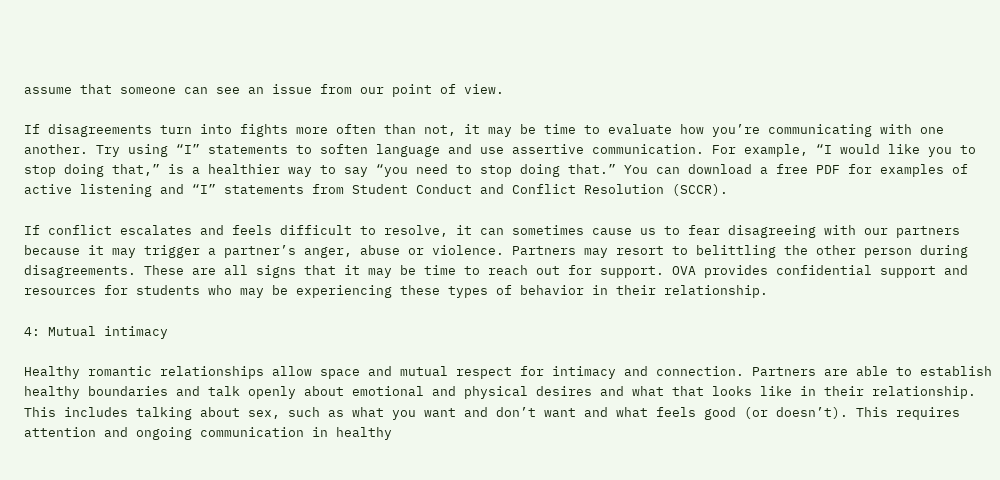assume that someone can see an issue from our point of view.

If disagreements turn into fights more often than not, it may be time to evaluate how you’re communicating with one another. Try using “I” statements to soften language and use assertive communication. For example, “I would like you to stop doing that,” is a healthier way to say “you need to stop doing that.” You can download a free PDF for examples of active listening and “I” statements from Student Conduct and Conflict Resolution (SCCR).

If conflict escalates and feels difficult to resolve, it can sometimes cause us to fear disagreeing with our partners because it may trigger a partner’s anger, abuse or violence. Partners may resort to belittling the other person during disagreements. These are all signs that it may be time to reach out for support. OVA provides confidential support and resources for students who may be experiencing these types of behavior in their relationship.

4: Mutual intimacy

Healthy romantic relationships allow space and mutual respect for intimacy and connection. Partners are able to establish healthy boundaries and talk openly about emotional and physical desires and what that looks like in their relationship. This includes talking about sex, such as what you want and don’t want and what feels good (or doesn’t). This requires attention and ongoing communication in healthy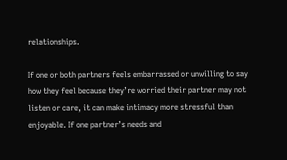relationships.

If one or both partners feels embarrassed or unwilling to say how they feel because they’re worried their partner may not listen or care, it can make intimacy more stressful than enjoyable. If one partner’s needs and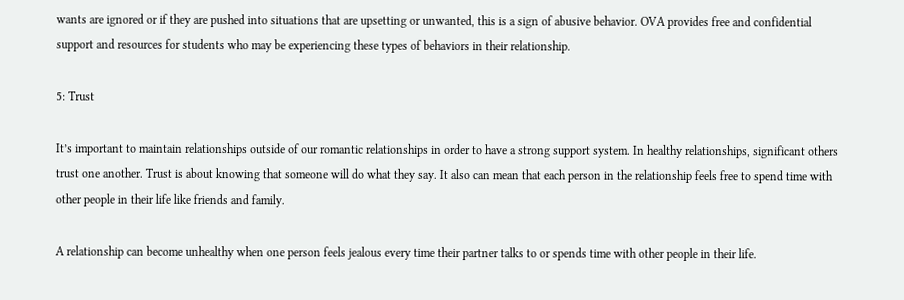wants are ignored or if they are pushed into situations that are upsetting or unwanted, this is a sign of abusive behavior. OVA provides free and confidential support and resources for students who may be experiencing these types of behaviors in their relationship.

5: Trust

It’s important to maintain relationships outside of our romantic relationships in order to have a strong support system. In healthy relationships, significant others trust one another. Trust is about knowing that someone will do what they say. It also can mean that each person in the relationship feels free to spend time with other people in their life like friends and family.

A relationship can become unhealthy when one person feels jealous every time their partner talks to or spends time with other people in their life.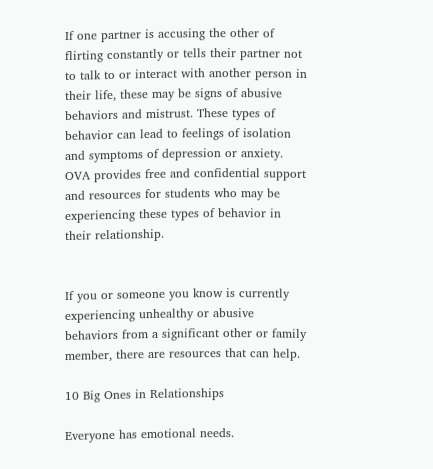If one partner is accusing the other of flirting constantly or tells their partner not to talk to or interact with another person in their life, these may be signs of abusive behaviors and mistrust. These types of behavior can lead to feelings of isolation and symptoms of depression or anxiety. OVA provides free and confidential support and resources for students who may be experiencing these types of behavior in their relationship.


If you or someone you know is currently experiencing unhealthy or abusive behaviors from a significant other or family member, there are resources that can help.

10 Big Ones in Relationships

Everyone has emotional needs.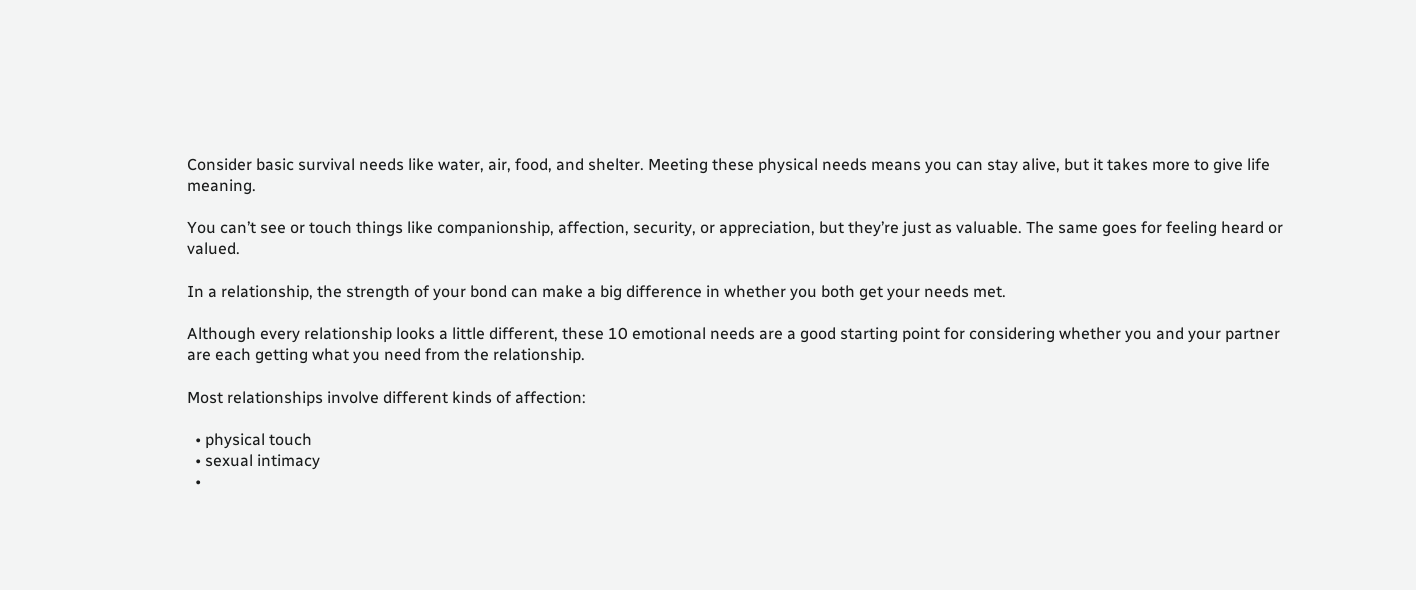Consider basic survival needs like water, air, food, and shelter. Meeting these physical needs means you can stay alive, but it takes more to give life meaning.

You can’t see or touch things like companionship, affection, security, or appreciation, but they’re just as valuable. The same goes for feeling heard or valued.

In a relationship, the strength of your bond can make a big difference in whether you both get your needs met.

Although every relationship looks a little different, these 10 emotional needs are a good starting point for considering whether you and your partner are each getting what you need from the relationship.

Most relationships involve different kinds of affection:

  • physical touch
  • sexual intimacy
  •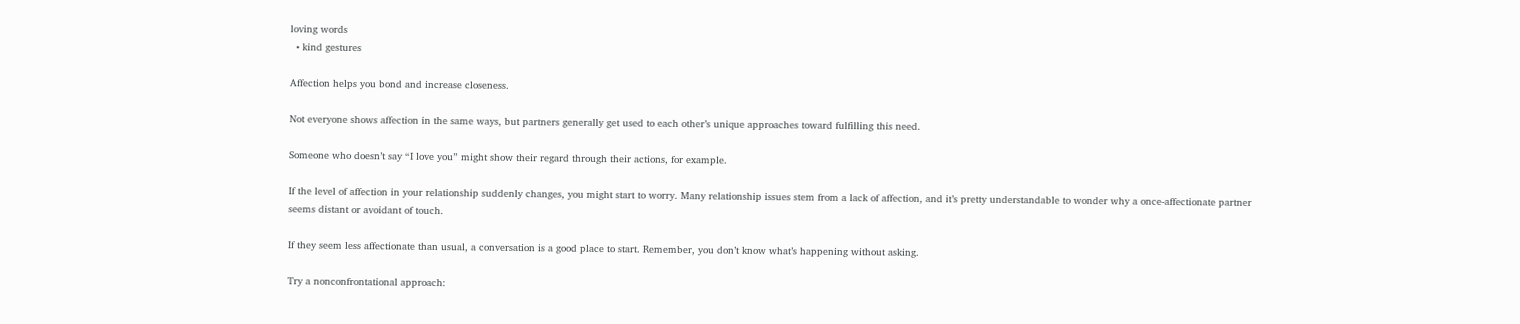loving words
  • kind gestures

Affection helps you bond and increase closeness.

Not everyone shows affection in the same ways, but partners generally get used to each other’s unique approaches toward fulfilling this need.

Someone who doesn’t say “I love you” might show their regard through their actions, for example.

If the level of affection in your relationship suddenly changes, you might start to worry. Many relationship issues stem from a lack of affection, and it’s pretty understandable to wonder why a once-affectionate partner seems distant or avoidant of touch.

If they seem less affectionate than usual, a conversation is a good place to start. Remember, you don’t know what’s happening without asking.

Try a nonconfrontational approach: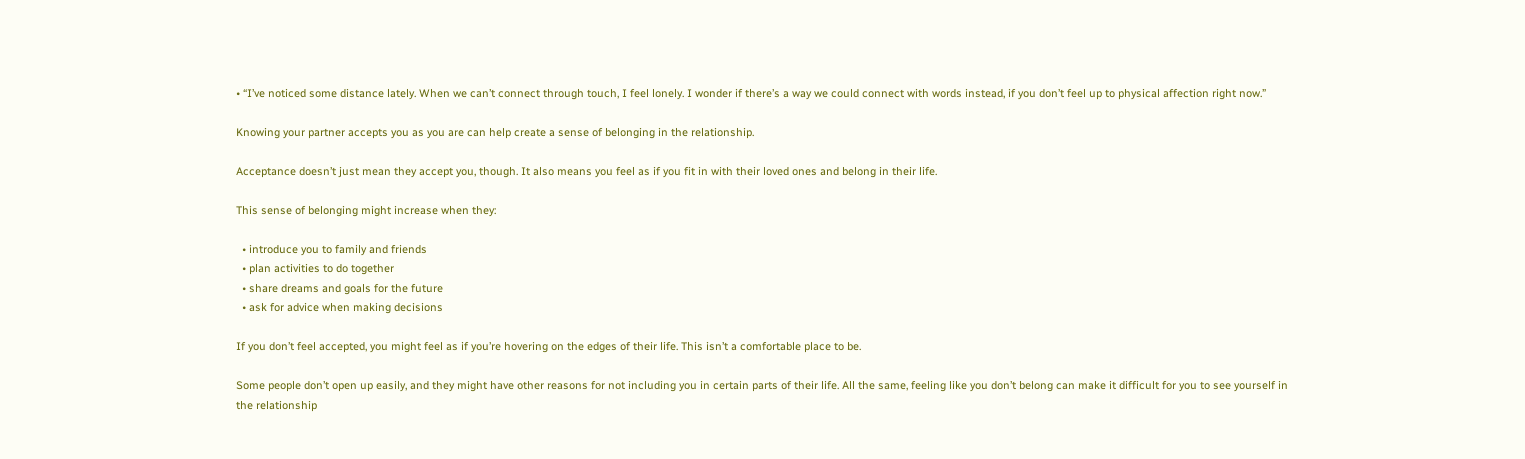• “I’ve noticed some distance lately. When we can’t connect through touch, I feel lonely. I wonder if there’s a way we could connect with words instead, if you don’t feel up to physical affection right now.”

Knowing your partner accepts you as you are can help create a sense of belonging in the relationship.

Acceptance doesn’t just mean they accept you, though. It also means you feel as if you fit in with their loved ones and belong in their life.

This sense of belonging might increase when they:

  • introduce you to family and friends
  • plan activities to do together
  • share dreams and goals for the future
  • ask for advice when making decisions

If you don’t feel accepted, you might feel as if you’re hovering on the edges of their life. This isn’t a comfortable place to be.

Some people don’t open up easily, and they might have other reasons for not including you in certain parts of their life. All the same, feeling like you don’t belong can make it difficult for you to see yourself in the relationship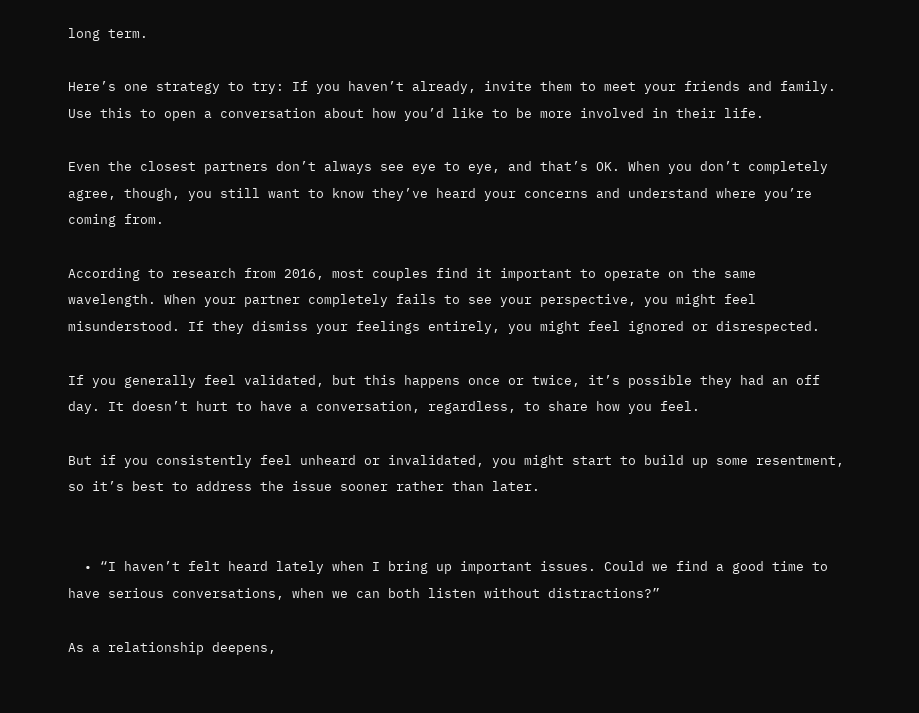long term.

Here’s one strategy to try: If you haven’t already, invite them to meet your friends and family. Use this to open a conversation about how you’d like to be more involved in their life.

Even the closest partners don’t always see eye to eye, and that’s OK. When you don’t completely agree, though, you still want to know they’ve heard your concerns and understand where you’re coming from.

According to research from 2016, most couples find it important to operate on the same wavelength. When your partner completely fails to see your perspective, you might feel misunderstood. If they dismiss your feelings entirely, you might feel ignored or disrespected.

If you generally feel validated, but this happens once or twice, it’s possible they had an off day. It doesn’t hurt to have a conversation, regardless, to share how you feel.

But if you consistently feel unheard or invalidated, you might start to build up some resentment, so it’s best to address the issue sooner rather than later.


  • “I haven’t felt heard lately when I bring up important issues. Could we find a good time to have serious conversations, when we can both listen without distractions?”

As a relationship deepens,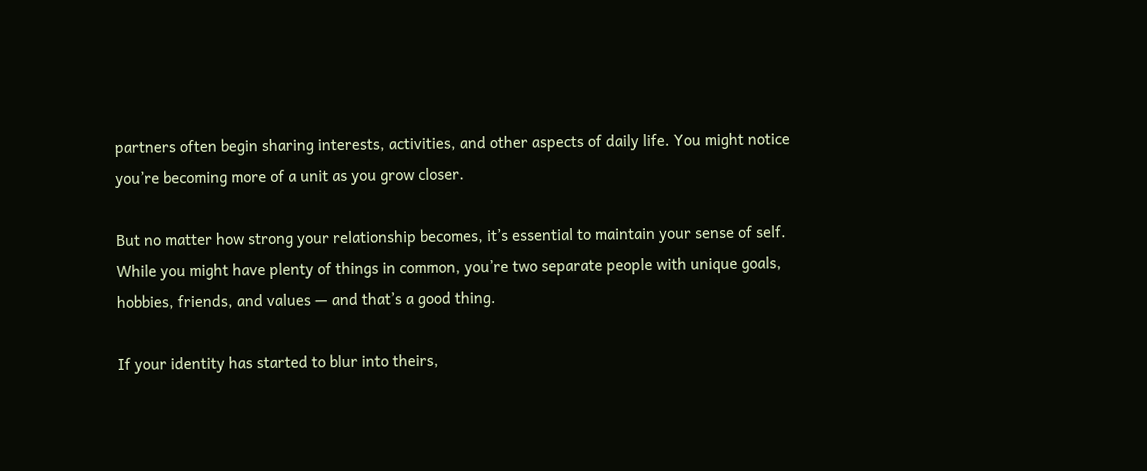partners often begin sharing interests, activities, and other aspects of daily life. You might notice you’re becoming more of a unit as you grow closer.

But no matter how strong your relationship becomes, it’s essential to maintain your sense of self. While you might have plenty of things in common, you’re two separate people with unique goals, hobbies, friends, and values — and that’s a good thing.

If your identity has started to blur into theirs,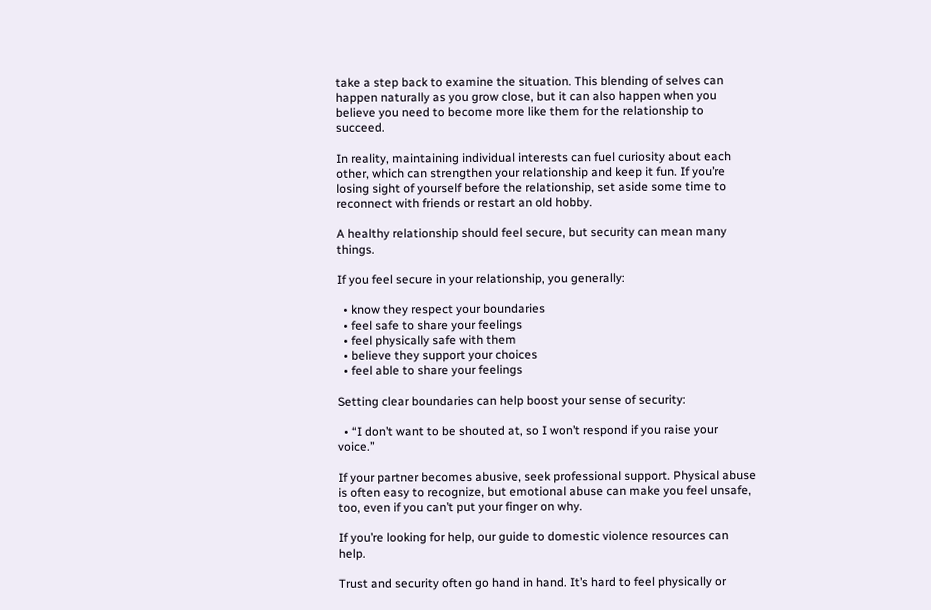take a step back to examine the situation. This blending of selves can happen naturally as you grow close, but it can also happen when you believe you need to become more like them for the relationship to succeed.

In reality, maintaining individual interests can fuel curiosity about each other, which can strengthen your relationship and keep it fun. If you’re losing sight of yourself before the relationship, set aside some time to reconnect with friends or restart an old hobby.

A healthy relationship should feel secure, but security can mean many things.

If you feel secure in your relationship, you generally:

  • know they respect your boundaries
  • feel safe to share your feelings
  • feel physically safe with them
  • believe they support your choices
  • feel able to share your feelings

Setting clear boundaries can help boost your sense of security:

  • “I don’t want to be shouted at, so I won’t respond if you raise your voice.”

If your partner becomes abusive, seek professional support. Physical abuse is often easy to recognize, but emotional abuse can make you feel unsafe, too, even if you can’t put your finger on why.

If you’re looking for help, our guide to domestic violence resources can help.

Trust and security often go hand in hand. It’s hard to feel physically or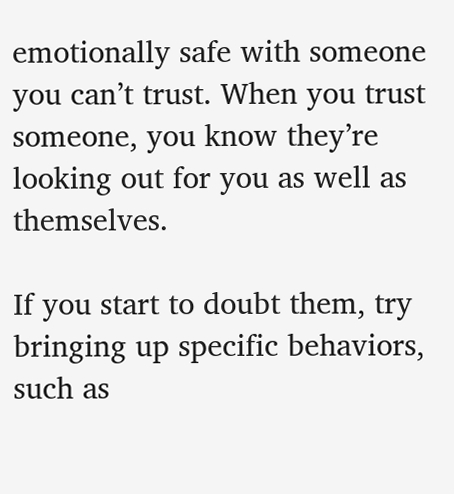emotionally safe with someone you can’t trust. When you trust someone, you know they’re looking out for you as well as themselves.

If you start to doubt them, try bringing up specific behaviors, such as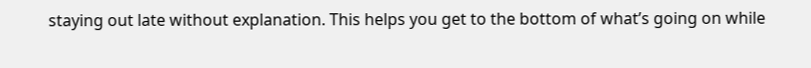staying out late without explanation. This helps you get to the bottom of what’s going on while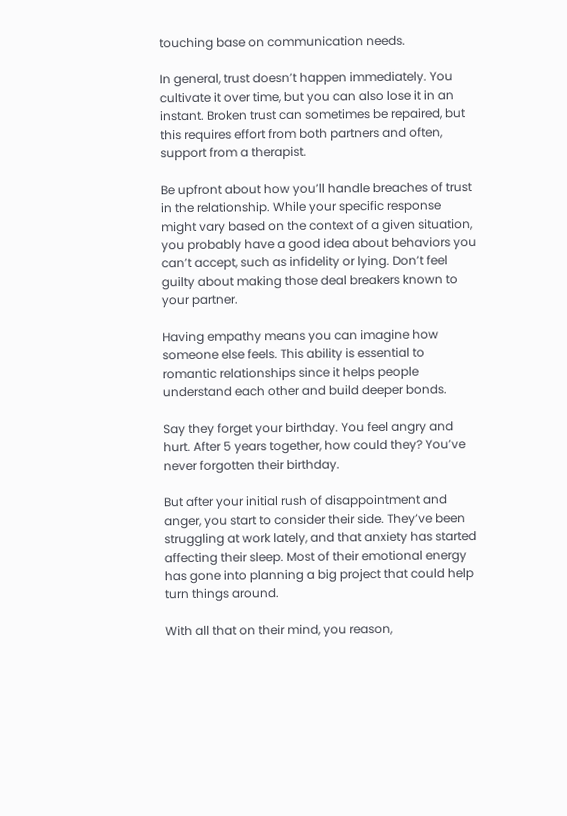touching base on communication needs.

In general, trust doesn’t happen immediately. You cultivate it over time, but you can also lose it in an instant. Broken trust can sometimes be repaired, but this requires effort from both partners and often, support from a therapist.

Be upfront about how you’ll handle breaches of trust in the relationship. While your specific response might vary based on the context of a given situation, you probably have a good idea about behaviors you can’t accept, such as infidelity or lying. Don’t feel guilty about making those deal breakers known to your partner.

Having empathy means you can imagine how someone else feels. This ability is essential to romantic relationships since it helps people understand each other and build deeper bonds.

Say they forget your birthday. You feel angry and hurt. After 5 years together, how could they? You’ve never forgotten their birthday.

But after your initial rush of disappointment and anger, you start to consider their side. They’ve been struggling at work lately, and that anxiety has started affecting their sleep. Most of their emotional energy has gone into planning a big project that could help turn things around.

With all that on their mind, you reason,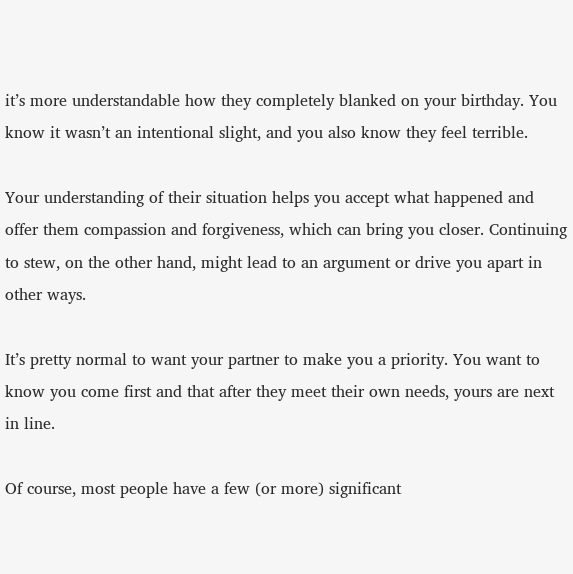it’s more understandable how they completely blanked on your birthday. You know it wasn’t an intentional slight, and you also know they feel terrible.

Your understanding of their situation helps you accept what happened and offer them compassion and forgiveness, which can bring you closer. Continuing to stew, on the other hand, might lead to an argument or drive you apart in other ways.

It’s pretty normal to want your partner to make you a priority. You want to know you come first and that after they meet their own needs, yours are next in line.

Of course, most people have a few (or more) significant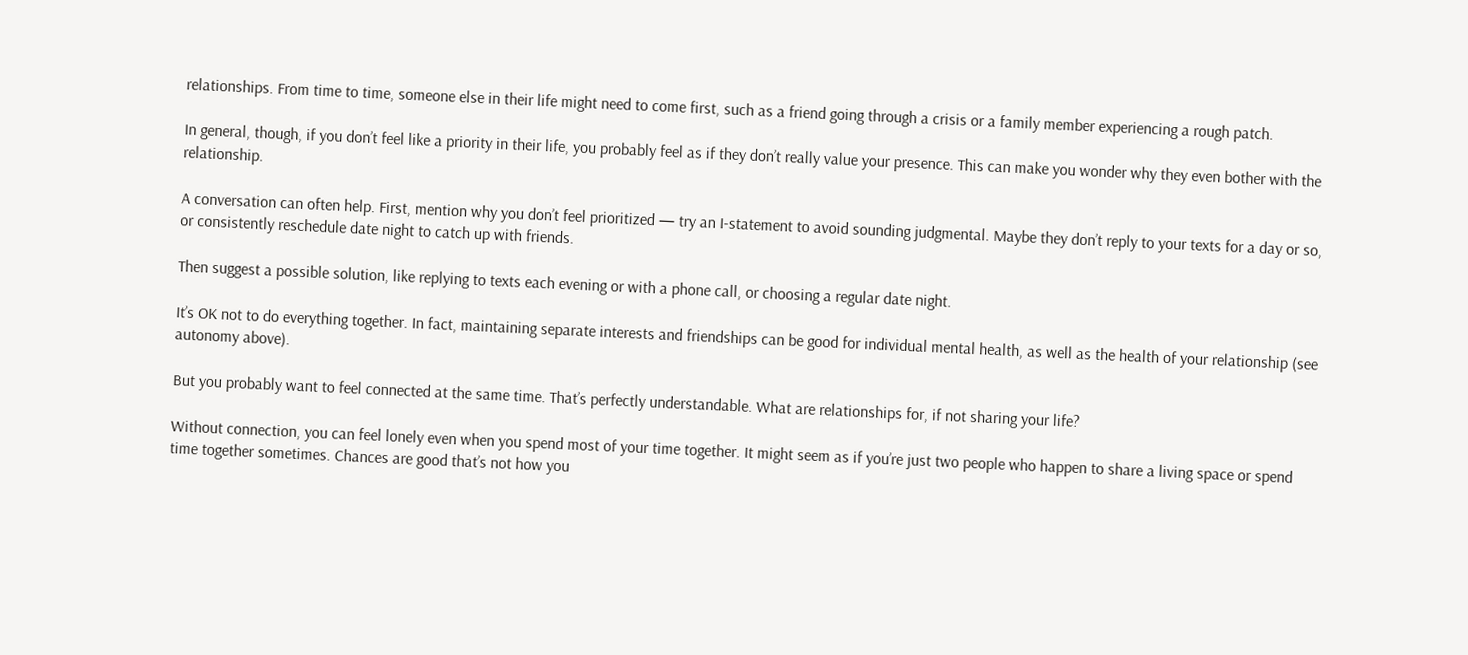relationships. From time to time, someone else in their life might need to come first, such as a friend going through a crisis or a family member experiencing a rough patch.

In general, though, if you don’t feel like a priority in their life, you probably feel as if they don’t really value your presence. This can make you wonder why they even bother with the relationship.

A conversation can often help. First, mention why you don’t feel prioritized — try an I-statement to avoid sounding judgmental. Maybe they don’t reply to your texts for a day or so, or consistently reschedule date night to catch up with friends.

Then suggest a possible solution, like replying to texts each evening or with a phone call, or choosing a regular date night.

It’s OK not to do everything together. In fact, maintaining separate interests and friendships can be good for individual mental health, as well as the health of your relationship (see autonomy above).

But you probably want to feel connected at the same time. That’s perfectly understandable. What are relationships for, if not sharing your life?

Without connection, you can feel lonely even when you spend most of your time together. It might seem as if you’re just two people who happen to share a living space or spend time together sometimes. Chances are good that’s not how you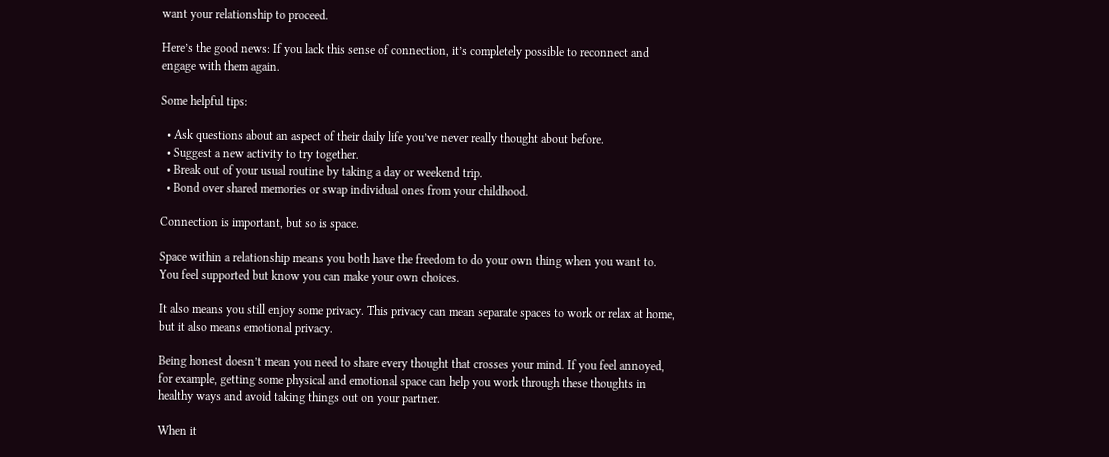want your relationship to proceed.

Here’s the good news: If you lack this sense of connection, it’s completely possible to reconnect and engage with them again.

Some helpful tips:

  • Ask questions about an aspect of their daily life you’ve never really thought about before.
  • Suggest a new activity to try together.
  • Break out of your usual routine by taking a day or weekend trip.
  • Bond over shared memories or swap individual ones from your childhood.

Connection is important, but so is space.

Space within a relationship means you both have the freedom to do your own thing when you want to. You feel supported but know you can make your own choices.

It also means you still enjoy some privacy. This privacy can mean separate spaces to work or relax at home, but it also means emotional privacy.

Being honest doesn’t mean you need to share every thought that crosses your mind. If you feel annoyed, for example, getting some physical and emotional space can help you work through these thoughts in healthy ways and avoid taking things out on your partner.

When it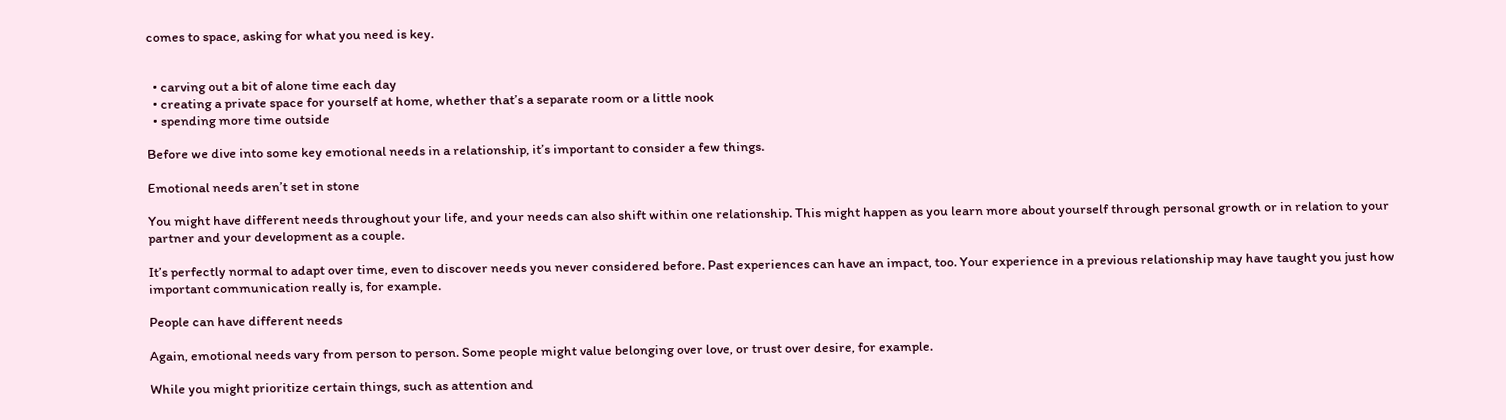comes to space, asking for what you need is key.


  • carving out a bit of alone time each day
  • creating a private space for yourself at home, whether that’s a separate room or a little nook
  • spending more time outside

Before we dive into some key emotional needs in a relationship, it’s important to consider a few things.

Emotional needs aren’t set in stone

You might have different needs throughout your life, and your needs can also shift within one relationship. This might happen as you learn more about yourself through personal growth or in relation to your partner and your development as a couple.

It’s perfectly normal to adapt over time, even to discover needs you never considered before. Past experiences can have an impact, too. Your experience in a previous relationship may have taught you just how important communication really is, for example.

People can have different needs

Again, emotional needs vary from person to person. Some people might value belonging over love, or trust over desire, for example.

While you might prioritize certain things, such as attention and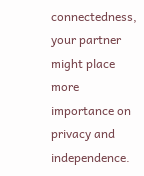connectedness, your partner might place more importance on privacy and independence.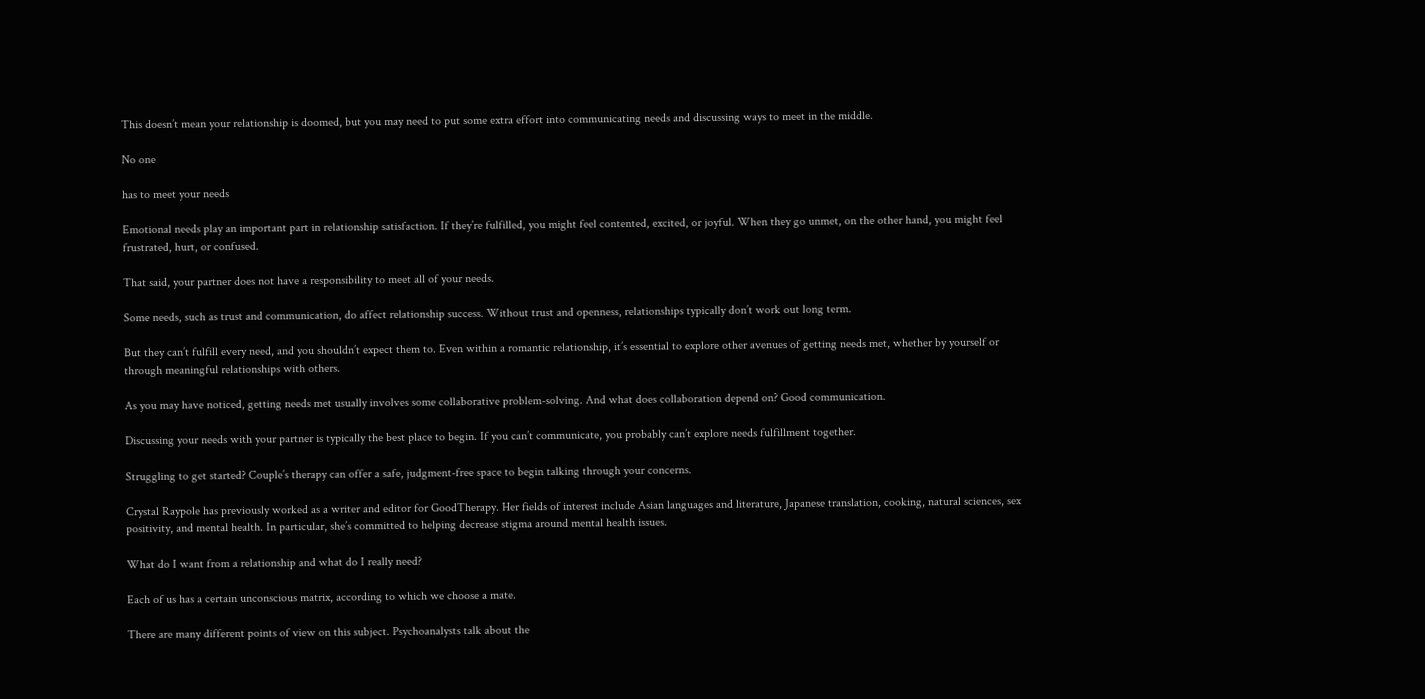This doesn’t mean your relationship is doomed, but you may need to put some extra effort into communicating needs and discussing ways to meet in the middle.

No one

has to meet your needs

Emotional needs play an important part in relationship satisfaction. If they’re fulfilled, you might feel contented, excited, or joyful. When they go unmet, on the other hand, you might feel frustrated, hurt, or confused.

That said, your partner does not have a responsibility to meet all of your needs.

Some needs, such as trust and communication, do affect relationship success. Without trust and openness, relationships typically don’t work out long term.

But they can’t fulfill every need, and you shouldn’t expect them to. Even within a romantic relationship, it’s essential to explore other avenues of getting needs met, whether by yourself or through meaningful relationships with others.

As you may have noticed, getting needs met usually involves some collaborative problem-solving. And what does collaboration depend on? Good communication.

Discussing your needs with your partner is typically the best place to begin. If you can’t communicate, you probably can’t explore needs fulfillment together.

Struggling to get started? Couple’s therapy can offer a safe, judgment-free space to begin talking through your concerns.

Crystal Raypole has previously worked as a writer and editor for GoodTherapy. Her fields of interest include Asian languages and literature, Japanese translation, cooking, natural sciences, sex positivity, and mental health. In particular, she’s committed to helping decrease stigma around mental health issues.

What do I want from a relationship and what do I really need?

Each of us has a certain unconscious matrix, according to which we choose a mate.

There are many different points of view on this subject. Psychoanalysts talk about the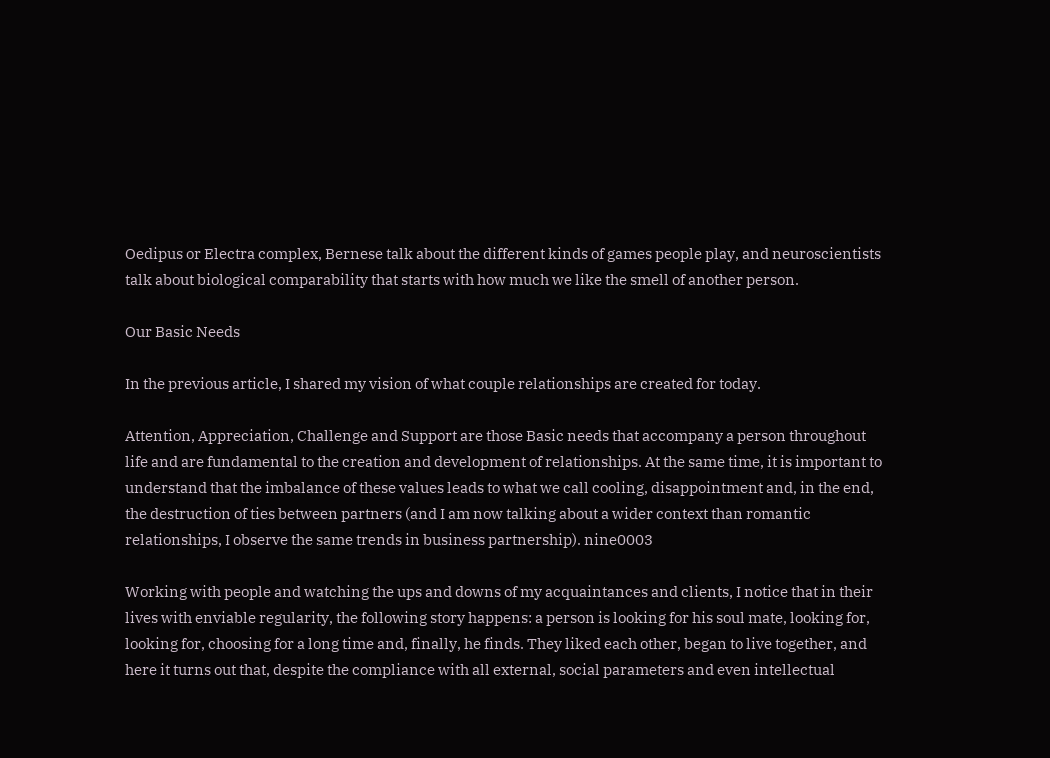Oedipus or Electra complex, Bernese talk about the different kinds of games people play, and neuroscientists talk about biological comparability that starts with how much we like the smell of another person.

Our Basic Needs

In the previous article, I shared my vision of what couple relationships are created for today.

Attention, Appreciation, Challenge and Support are those Basic needs that accompany a person throughout life and are fundamental to the creation and development of relationships. At the same time, it is important to understand that the imbalance of these values leads to what we call cooling, disappointment and, in the end, the destruction of ties between partners (and I am now talking about a wider context than romantic relationships, I observe the same trends in business partnership). nine0003

Working with people and watching the ups and downs of my acquaintances and clients, I notice that in their lives with enviable regularity, the following story happens: a person is looking for his soul mate, looking for, looking for, choosing for a long time and, finally, he finds. They liked each other, began to live together, and here it turns out that, despite the compliance with all external, social parameters and even intellectual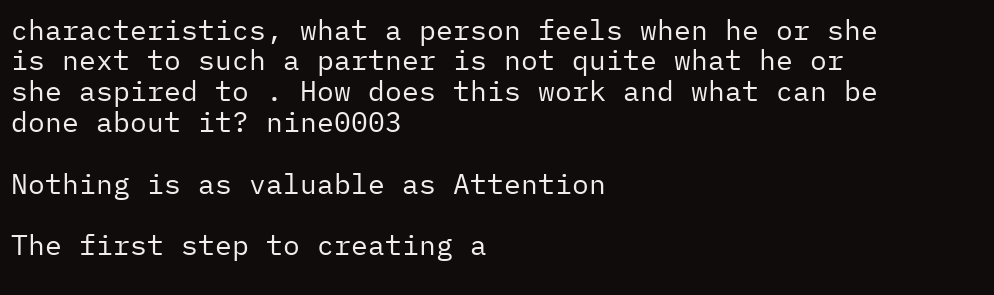characteristics, what a person feels when he or she is next to such a partner is not quite what he or she aspired to . How does this work and what can be done about it? nine0003

Nothing is as valuable as Attention

The first step to creating a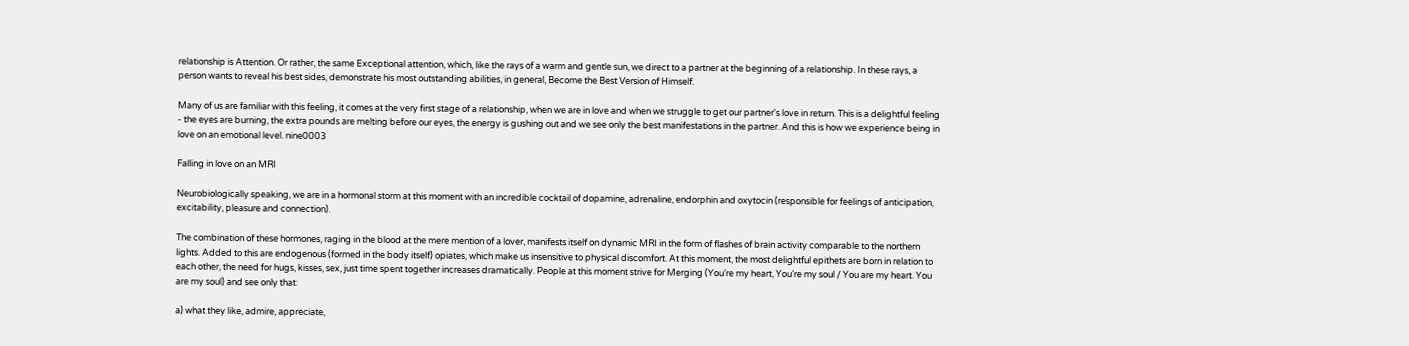relationship is Attention. Or rather, the same Exceptional attention, which, like the rays of a warm and gentle sun, we direct to a partner at the beginning of a relationship. In these rays, a person wants to reveal his best sides, demonstrate his most outstanding abilities, in general, Become the Best Version of Himself.

Many of us are familiar with this feeling, it comes at the very first stage of a relationship, when we are in love and when we struggle to get our partner's love in return. This is a delightful feeling - the eyes are burning, the extra pounds are melting before our eyes, the energy is gushing out and we see only the best manifestations in the partner. And this is how we experience being in love on an emotional level. nine0003

Falling in love on an MRI

Neurobiologically speaking, we are in a hormonal storm at this moment with an incredible cocktail of dopamine, adrenaline, endorphin and oxytocin (responsible for feelings of anticipation, excitability, pleasure and connection).

The combination of these hormones, raging in the blood at the mere mention of a lover, manifests itself on dynamic MRI in the form of flashes of brain activity comparable to the northern lights. Added to this are endogenous (formed in the body itself) opiates, which make us insensitive to physical discomfort. At this moment, the most delightful epithets are born in relation to each other, the need for hugs, kisses, sex, just time spent together increases dramatically. People at this moment strive for Merging (You’re my heart, You’re my soul / You are my heart. You are my soul) and see only that:

a) what they like, admire, appreciate,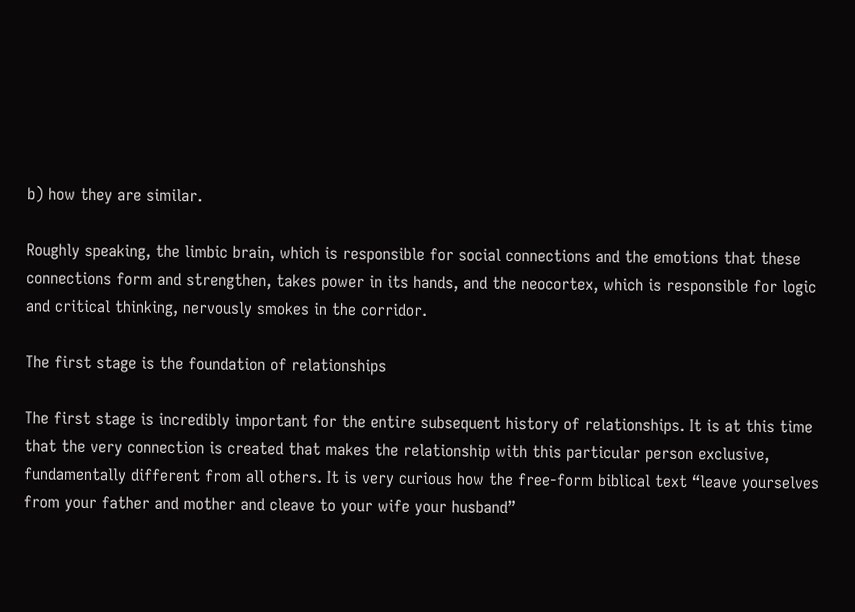b) how they are similar.

Roughly speaking, the limbic brain, which is responsible for social connections and the emotions that these connections form and strengthen, takes power in its hands, and the neocortex, which is responsible for logic and critical thinking, nervously smokes in the corridor.

The first stage is the foundation of relationships

The first stage is incredibly important for the entire subsequent history of relationships. It is at this time that the very connection is created that makes the relationship with this particular person exclusive, fundamentally different from all others. It is very curious how the free-form biblical text “leave yourselves from your father and mother and cleave to your wife your husband”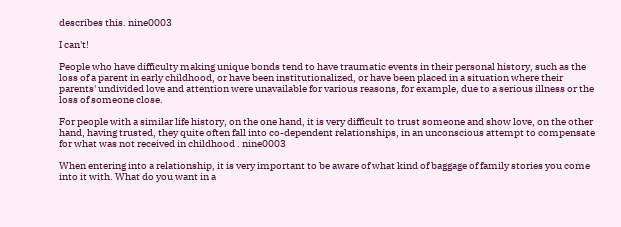describes this. nine0003

I can't!

People who have difficulty making unique bonds tend to have traumatic events in their personal history, such as the loss of a parent in early childhood, or have been institutionalized, or have been placed in a situation where their parents' undivided love and attention were unavailable for various reasons, for example, due to a serious illness or the loss of someone close.

For people with a similar life history, on the one hand, it is very difficult to trust someone and show love, on the other hand, having trusted, they quite often fall into co-dependent relationships, in an unconscious attempt to compensate for what was not received in childhood . nine0003

When entering into a relationship, it is very important to be aware of what kind of baggage of family stories you come into it with. What do you want in a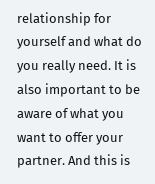relationship for yourself and what do you really need. It is also important to be aware of what you want to offer your partner. And this is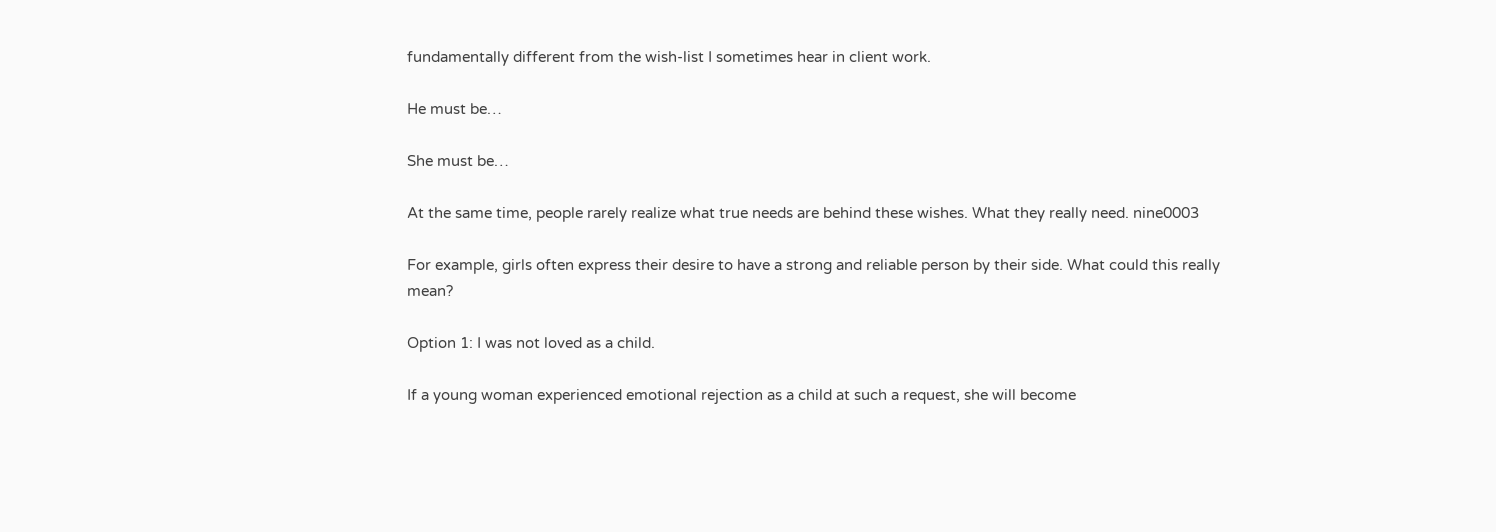fundamentally different from the wish-list I sometimes hear in client work.

He must be…

She must be…

At the same time, people rarely realize what true needs are behind these wishes. What they really need. nine0003

For example, girls often express their desire to have a strong and reliable person by their side. What could this really mean?

Option 1: I was not loved as a child.

If a young woman experienced emotional rejection as a child at such a request, she will become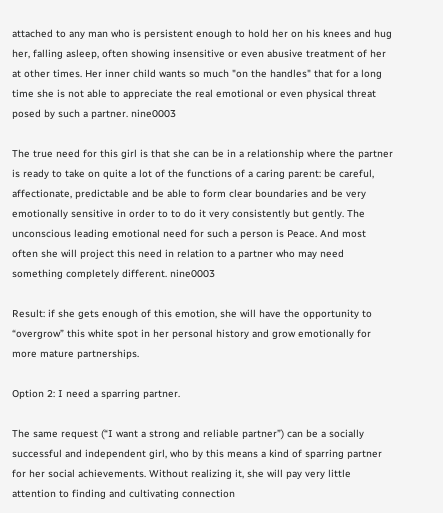attached to any man who is persistent enough to hold her on his knees and hug her, falling asleep, often showing insensitive or even abusive treatment of her at other times. Her inner child wants so much "on the handles" that for a long time she is not able to appreciate the real emotional or even physical threat posed by such a partner. nine0003

The true need for this girl is that she can be in a relationship where the partner is ready to take on quite a lot of the functions of a caring parent: be careful, affectionate, predictable and be able to form clear boundaries and be very emotionally sensitive in order to to do it very consistently but gently. The unconscious leading emotional need for such a person is Peace. And most often she will project this need in relation to a partner who may need something completely different. nine0003

Result: if she gets enough of this emotion, she will have the opportunity to “overgrow” this white spot in her personal history and grow emotionally for more mature partnerships.

Option 2: I need a sparring partner.

The same request (“I want a strong and reliable partner”) can be a socially successful and independent girl, who by this means a kind of sparring partner for her social achievements. Without realizing it, she will pay very little attention to finding and cultivating connection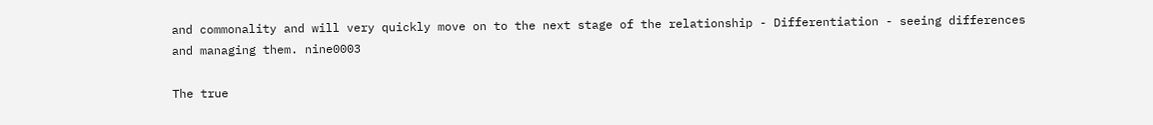and commonality and will very quickly move on to the next stage of the relationship - Differentiation - seeing differences and managing them. nine0003

The true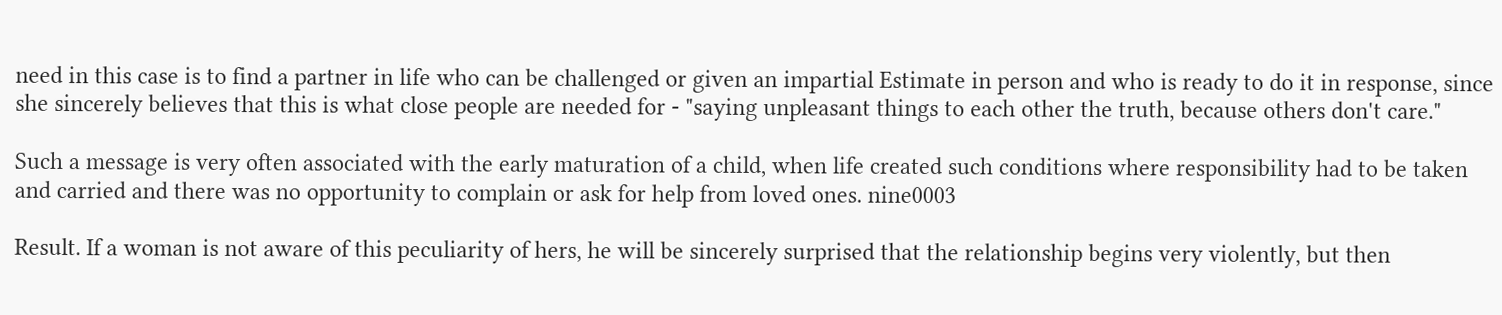need in this case is to find a partner in life who can be challenged or given an impartial Estimate in person and who is ready to do it in response, since she sincerely believes that this is what close people are needed for - "saying unpleasant things to each other the truth, because others don't care."

Such a message is very often associated with the early maturation of a child, when life created such conditions where responsibility had to be taken and carried and there was no opportunity to complain or ask for help from loved ones. nine0003

Result. If a woman is not aware of this peculiarity of hers, he will be sincerely surprised that the relationship begins very violently, but then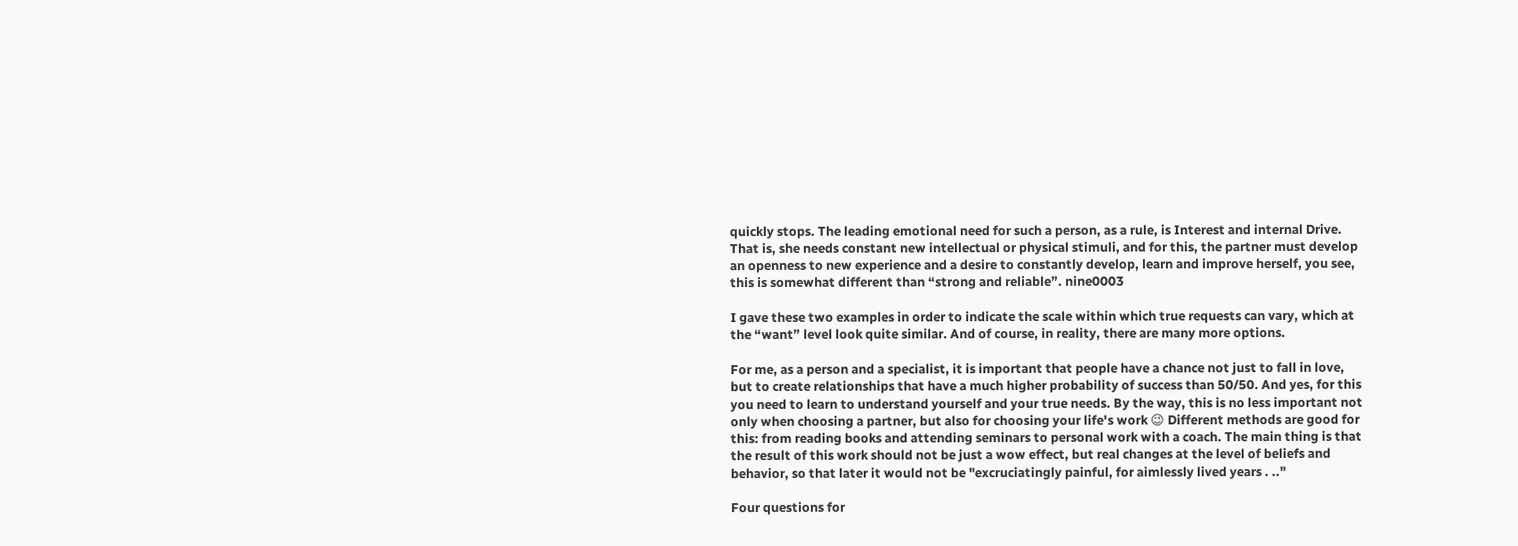quickly stops. The leading emotional need for such a person, as a rule, is Interest and internal Drive. That is, she needs constant new intellectual or physical stimuli, and for this, the partner must develop an openness to new experience and a desire to constantly develop, learn and improve herself, you see, this is somewhat different than “strong and reliable”. nine0003

I gave these two examples in order to indicate the scale within which true requests can vary, which at the “want” level look quite similar. And of course, in reality, there are many more options.

For me, as a person and a specialist, it is important that people have a chance not just to fall in love, but to create relationships that have a much higher probability of success than 50/50. And yes, for this you need to learn to understand yourself and your true needs. By the way, this is no less important not only when choosing a partner, but also for choosing your life's work 😉 Different methods are good for this: from reading books and attending seminars to personal work with a coach. The main thing is that the result of this work should not be just a wow effect, but real changes at the level of beliefs and behavior, so that later it would not be "excruciatingly painful, for aimlessly lived years . .."

Four questions for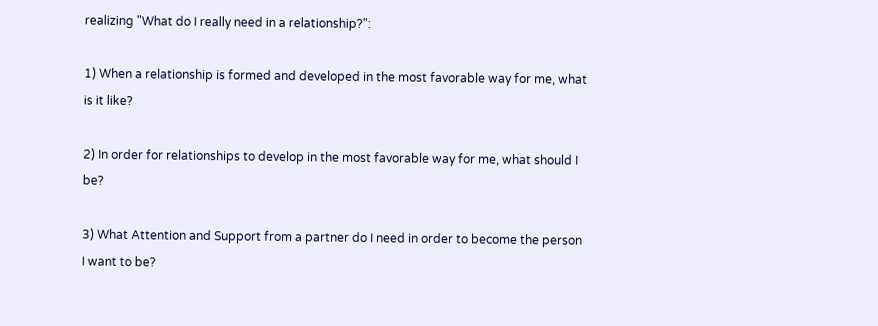realizing "What do I really need in a relationship?":

1) When a relationship is formed and developed in the most favorable way for me, what is it like?

2) In order for relationships to develop in the most favorable way for me, what should I be?

3) What Attention and Support from a partner do I need in order to become the person I want to be?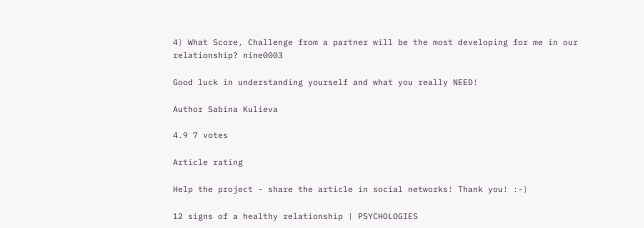4) What Score, Challenge from a partner will be the most developing for me in our relationship? nine0003

Good luck in understanding yourself and what you really NEED!

Author Sabina Kulieva

4.9 7 votes

Article rating

Help the project - share the article in social networks! Thank you! :-)

12 signs of a healthy relationship | PSYCHOLOGIES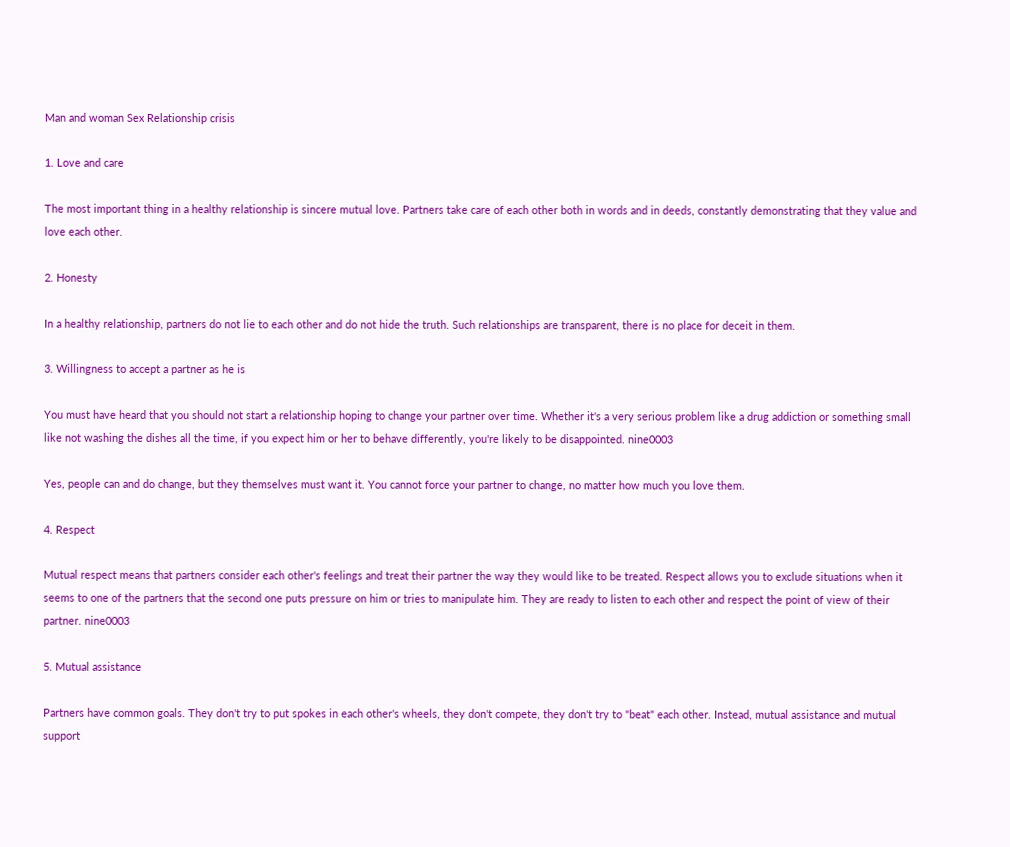Man and woman Sex Relationship crisis

1. Love and care

The most important thing in a healthy relationship is sincere mutual love. Partners take care of each other both in words and in deeds, constantly demonstrating that they value and love each other.

2. Honesty

In a healthy relationship, partners do not lie to each other and do not hide the truth. Such relationships are transparent, there is no place for deceit in them.

3. Willingness to accept a partner as he is

You must have heard that you should not start a relationship hoping to change your partner over time. Whether it's a very serious problem like a drug addiction or something small like not washing the dishes all the time, if you expect him or her to behave differently, you're likely to be disappointed. nine0003

Yes, people can and do change, but they themselves must want it. You cannot force your partner to change, no matter how much you love them.

4. Respect

Mutual respect means that partners consider each other's feelings and treat their partner the way they would like to be treated. Respect allows you to exclude situations when it seems to one of the partners that the second one puts pressure on him or tries to manipulate him. They are ready to listen to each other and respect the point of view of their partner. nine0003

5. Mutual assistance

Partners have common goals. They don't try to put spokes in each other's wheels, they don't compete, they don't try to "beat" each other. Instead, mutual assistance and mutual support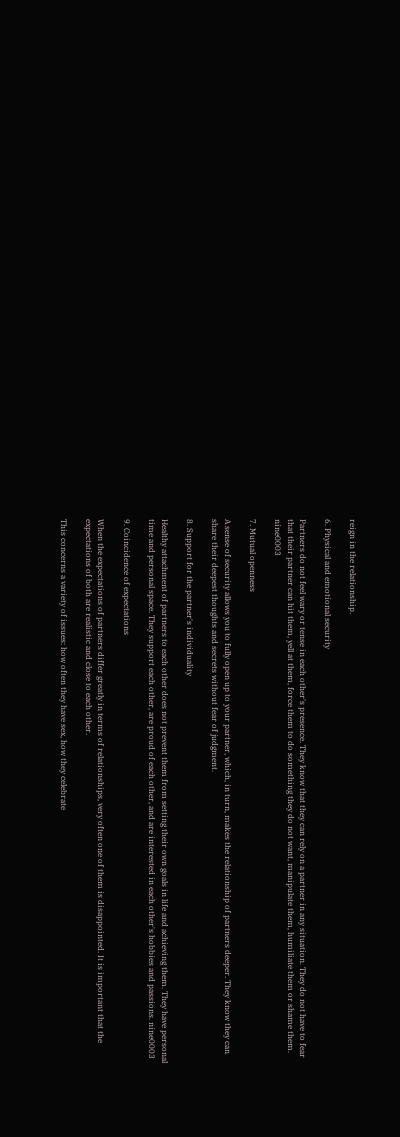reign in the relationship.

6. Physical and emotional security

Partners do not feel wary or tense in each other's presence. They know that they can rely on a partner in any situation. They do not have to fear that their partner can hit them, yell at them, force them to do something they do not want, manipulate them, humiliate them or shame them. nine0003

7. Mutual openness

A sense of security allows you to fully open up to your partner, which, in turn, makes the relationship of partners deeper. They know they can share their deepest thoughts and secrets without fear of judgment.

8. Support for the partner's individuality

Healthy attachment of partners to each other does not prevent them from setting their own goals in life and achieving them. They have personal time and personal space. They support each other, are proud of each other, and are interested in each other's hobbies and passions. nine0003

9. Coincidence of expectations

When the expectations of partners differ greatly in terms of relationships, very often one of them is disappointed. It is important that the expectations of both are realistic and close to each other.

This concerns a variety of issues: how often they have sex, how they celebrate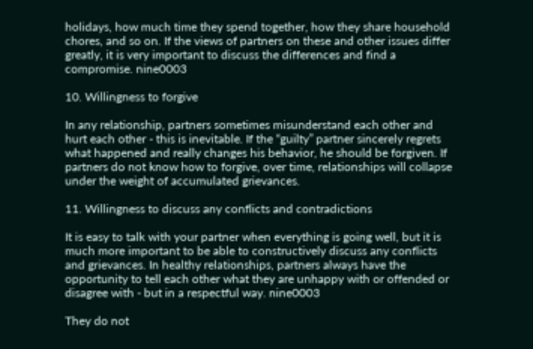holidays, how much time they spend together, how they share household chores, and so on. If the views of partners on these and other issues differ greatly, it is very important to discuss the differences and find a compromise. nine0003

10. Willingness to forgive

In any relationship, partners sometimes misunderstand each other and hurt each other - this is inevitable. If the “guilty” partner sincerely regrets what happened and really changes his behavior, he should be forgiven. If partners do not know how to forgive, over time, relationships will collapse under the weight of accumulated grievances.

11. Willingness to discuss any conflicts and contradictions

It is easy to talk with your partner when everything is going well, but it is much more important to be able to constructively discuss any conflicts and grievances. In healthy relationships, partners always have the opportunity to tell each other what they are unhappy with or offended or disagree with - but in a respectful way. nine0003

They do not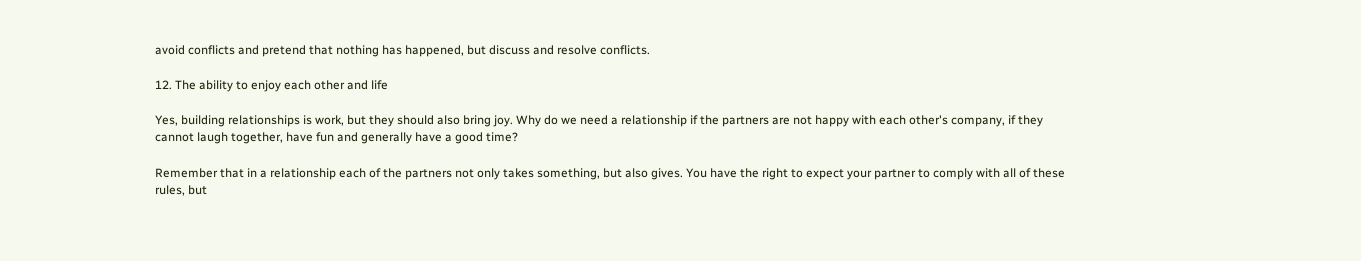avoid conflicts and pretend that nothing has happened, but discuss and resolve conflicts.

12. The ability to enjoy each other and life

Yes, building relationships is work, but they should also bring joy. Why do we need a relationship if the partners are not happy with each other's company, if they cannot laugh together, have fun and generally have a good time?

Remember that in a relationship each of the partners not only takes something, but also gives. You have the right to expect your partner to comply with all of these rules, but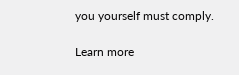you yourself must comply.

Learn more